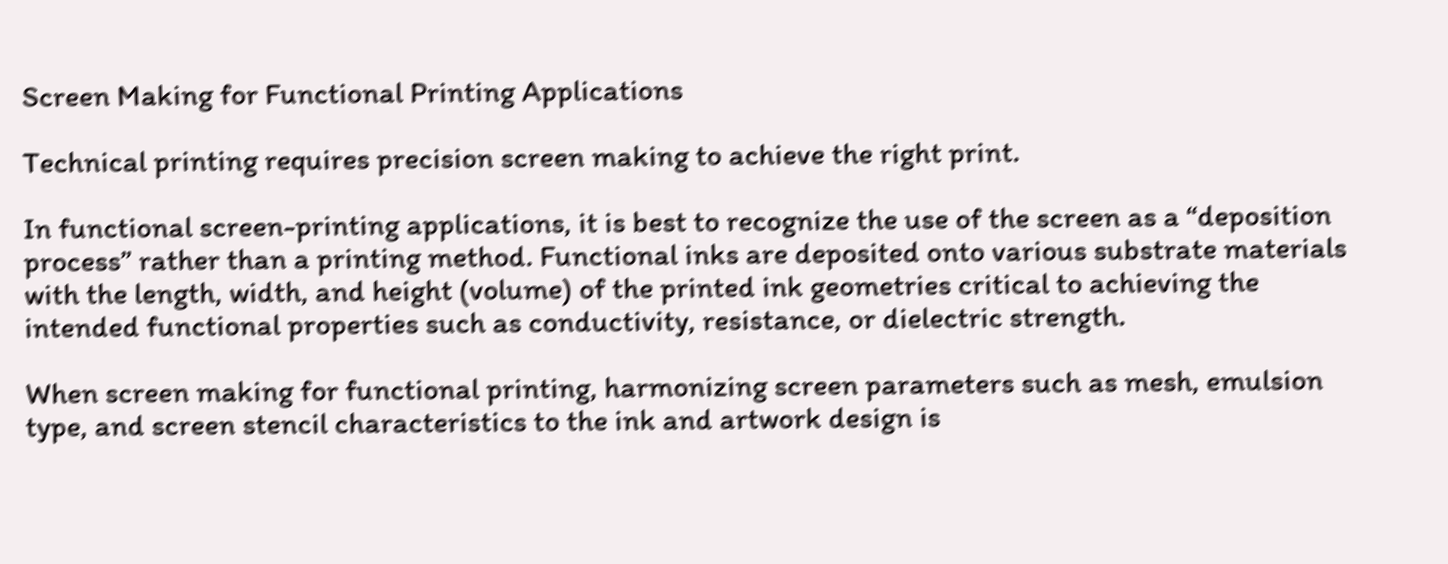Screen Making for Functional Printing Applications

Technical printing requires precision screen making to achieve the right print.

In functional screen-printing applications, it is best to recognize the use of the screen as a “deposition process” rather than a printing method. Functional inks are deposited onto various substrate materials with the length, width, and height (volume) of the printed ink geometries critical to achieving the intended functional properties such as conductivity, resistance, or dielectric strength.

When screen making for functional printing, harmonizing screen parameters such as mesh, emulsion type, and screen stencil characteristics to the ink and artwork design is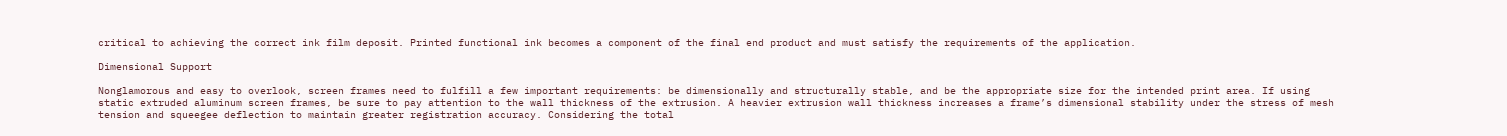critical to achieving the correct ink film deposit. Printed functional ink becomes a component of the final end product and must satisfy the requirements of the application.

Dimensional Support

Nonglamorous and easy to overlook, screen frames need to fulfill a few important requirements: be dimensionally and structurally stable, and be the appropriate size for the intended print area. If using static extruded aluminum screen frames, be sure to pay attention to the wall thickness of the extrusion. A heavier extrusion wall thickness increases a frame’s dimensional stability under the stress of mesh tension and squeegee deflection to maintain greater registration accuracy. Considering the total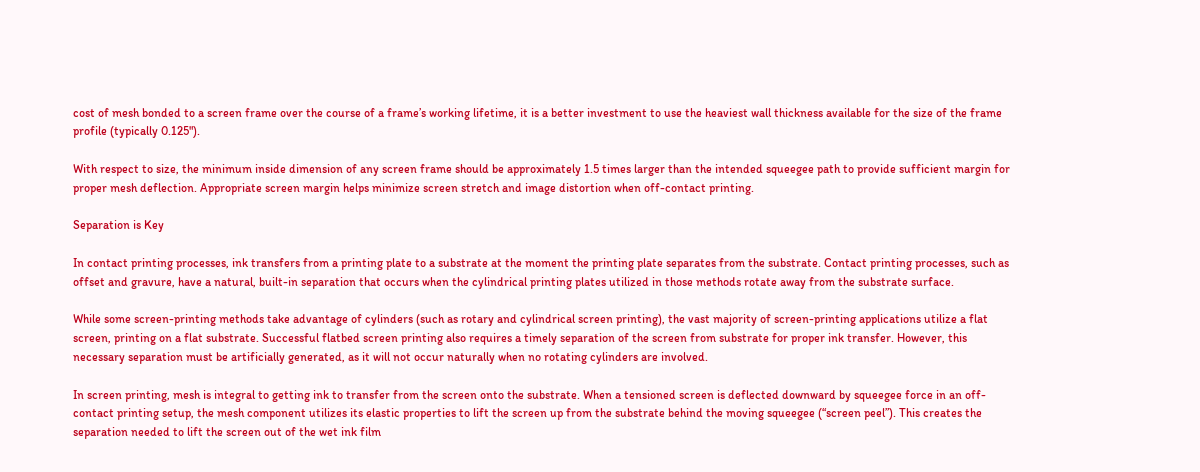cost of mesh bonded to a screen frame over the course of a frame’s working lifetime, it is a better investment to use the heaviest wall thickness available for the size of the frame profile (typically 0.125").

With respect to size, the minimum inside dimension of any screen frame should be approximately 1.5 times larger than the intended squeegee path to provide sufficient margin for proper mesh deflection. Appropriate screen margin helps minimize screen stretch and image distortion when off-contact printing.

Separation is Key

In contact printing processes, ink transfers from a printing plate to a substrate at the moment the printing plate separates from the substrate. Contact printing processes, such as offset and gravure, have a natural, built-in separation that occurs when the cylindrical printing plates utilized in those methods rotate away from the substrate surface.

While some screen-printing methods take advantage of cylinders (such as rotary and cylindrical screen printing), the vast majority of screen-printing applications utilize a flat screen, printing on a flat substrate. Successful flatbed screen printing also requires a timely separation of the screen from substrate for proper ink transfer. However, this necessary separation must be artificially generated, as it will not occur naturally when no rotating cylinders are involved.

In screen printing, mesh is integral to getting ink to transfer from the screen onto the substrate. When a tensioned screen is deflected downward by squeegee force in an off-contact printing setup, the mesh component utilizes its elastic properties to lift the screen up from the substrate behind the moving squeegee (“screen peel”). This creates the separation needed to lift the screen out of the wet ink film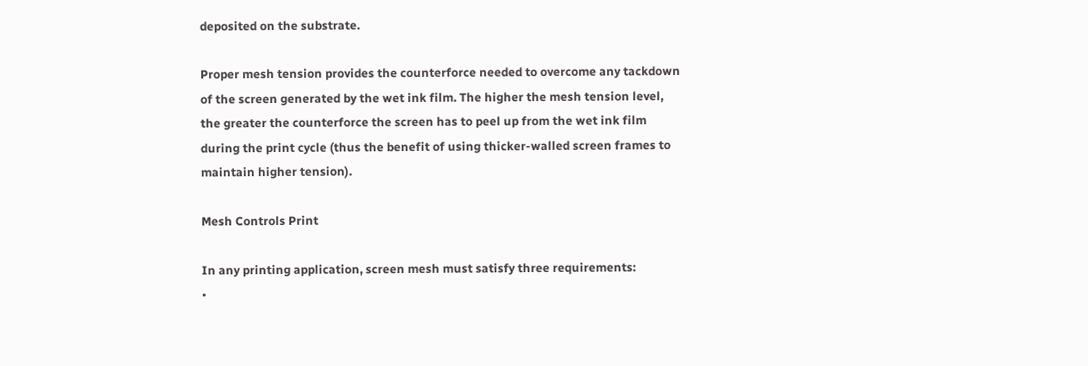deposited on the substrate.

Proper mesh tension provides the counterforce needed to overcome any tackdown of the screen generated by the wet ink film. The higher the mesh tension level, the greater the counterforce the screen has to peel up from the wet ink film during the print cycle (thus the benefit of using thicker-walled screen frames to maintain higher tension).

Mesh Controls Print

In any printing application, screen mesh must satisfy three requirements:
•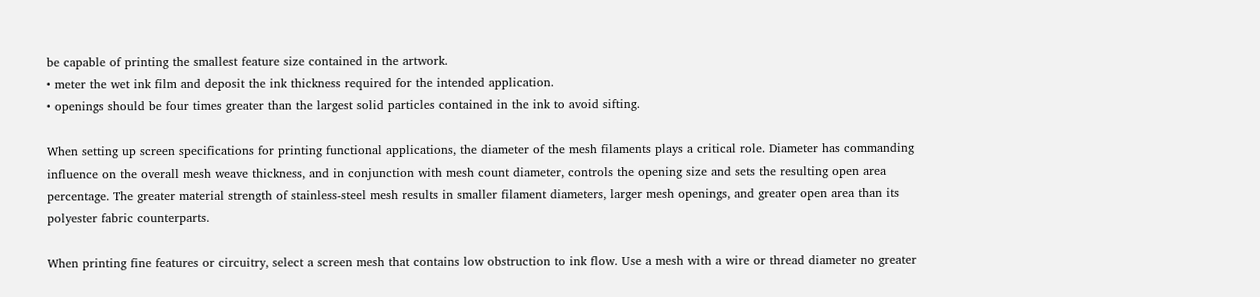be capable of printing the smallest feature size contained in the artwork.
• meter the wet ink film and deposit the ink thickness required for the intended application.
• openings should be four times greater than the largest solid particles contained in the ink to avoid sifting.

When setting up screen specifications for printing functional applications, the diameter of the mesh filaments plays a critical role. Diameter has commanding influence on the overall mesh weave thickness, and in conjunction with mesh count diameter, controls the opening size and sets the resulting open area percentage. The greater material strength of stainless-steel mesh results in smaller filament diameters, larger mesh openings, and greater open area than its polyester fabric counterparts.

When printing fine features or circuitry, select a screen mesh that contains low obstruction to ink flow. Use a mesh with a wire or thread diameter no greater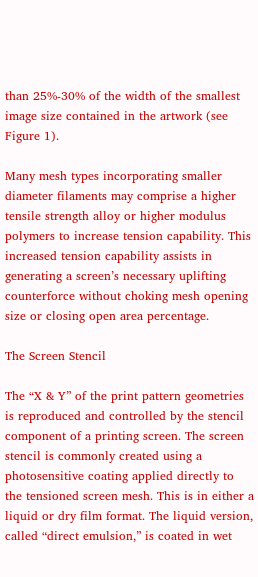than 25%-30% of the width of the smallest image size contained in the artwork (see Figure 1).

Many mesh types incorporating smaller diameter filaments may comprise a higher tensile strength alloy or higher modulus polymers to increase tension capability. This increased tension capability assists in generating a screen’s necessary uplifting counterforce without choking mesh opening size or closing open area percentage.

The Screen Stencil

The “X & Y” of the print pattern geometries is reproduced and controlled by the stencil component of a printing screen. The screen stencil is commonly created using a photosensitive coating applied directly to the tensioned screen mesh. This is in either a liquid or dry film format. The liquid version, called “direct emulsion,” is coated in wet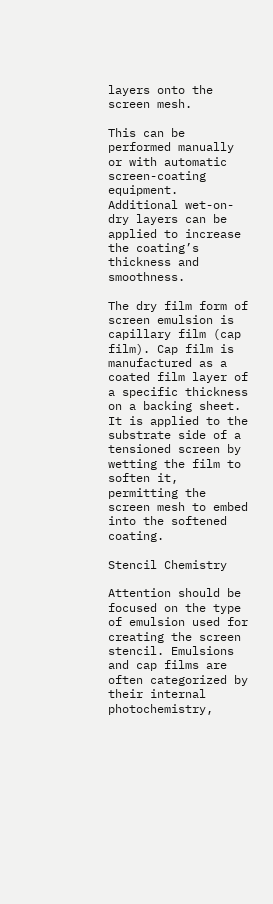layers onto the screen mesh.

This can be performed manually or with automatic screen-coating equipment. Additional wet-on-dry layers can be applied to increase the coating’s thickness and smoothness.

The dry film form of screen emulsion is capillary film (cap film). Cap film is manufactured as a coated film layer of a specific thickness on a backing sheet. It is applied to the substrate side of a tensioned screen by wetting the film to soften it, permitting the screen mesh to embed into the softened coating.

Stencil Chemistry

Attention should be focused on the type of emulsion used for creating the screen stencil. Emulsions and cap films are often categorized by their internal photochemistry,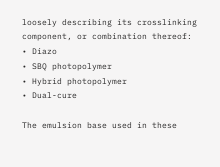loosely describing its crosslinking component, or combination thereof:
• Diazo
• SBQ photopolymer
• Hybrid photopolymer
• Dual-cure

The emulsion base used in these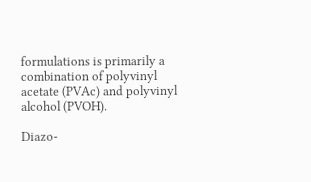formulations is primarily a combination of polyvinyl acetate (PVAc) and polyvinyl alcohol (PVOH).

Diazo-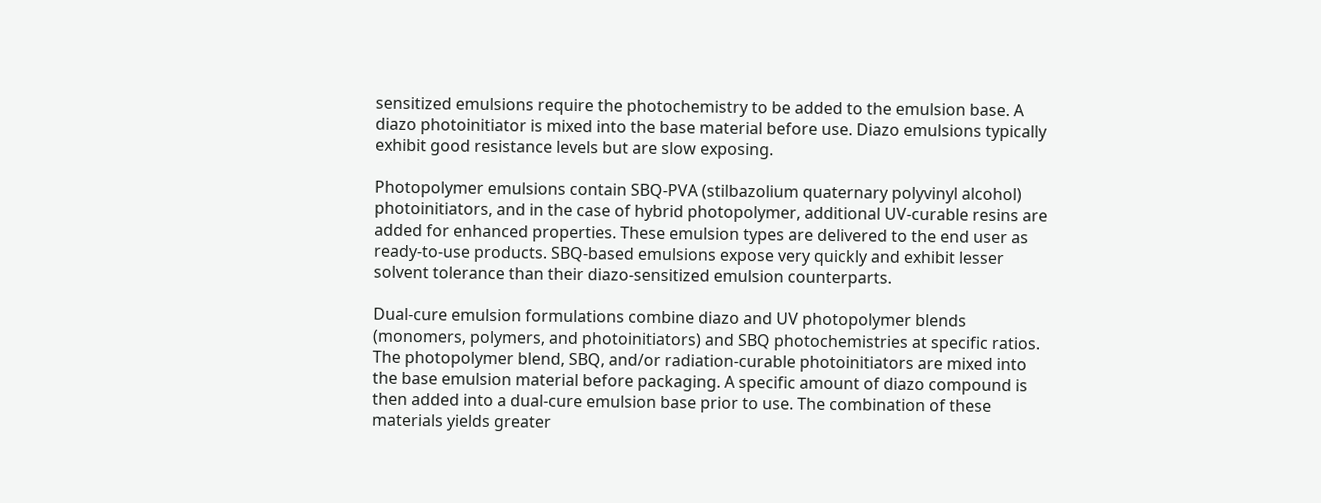sensitized emulsions require the photochemistry to be added to the emulsion base. A diazo photoinitiator is mixed into the base material before use. Diazo emulsions typically exhibit good resistance levels but are slow exposing.

Photopolymer emulsions contain SBQ-PVA (stilbazolium quaternary polyvinyl alcohol) photoinitiators, and in the case of hybrid photopolymer, additional UV-curable resins are added for enhanced properties. These emulsion types are delivered to the end user as ready-to-use products. SBQ-based emulsions expose very quickly and exhibit lesser solvent tolerance than their diazo-sensitized emulsion counterparts.

Dual-cure emulsion formulations combine diazo and UV photopolymer blends (monomers, polymers, and photoinitiators) and SBQ photochemistries at specific ratios. The photopolymer blend, SBQ, and/or radiation-curable photoinitiators are mixed into the base emulsion material before packaging. A specific amount of diazo compound is then added into a dual-cure emulsion base prior to use. The combination of these materials yields greater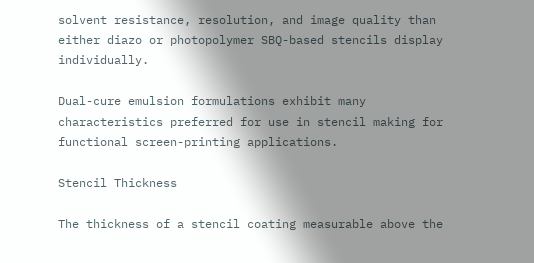solvent resistance, resolution, and image quality than either diazo or photopolymer SBQ-based stencils display individually.

Dual-cure emulsion formulations exhibit many characteristics preferred for use in stencil making for functional screen-printing applications.

Stencil Thickness

The thickness of a stencil coating measurable above the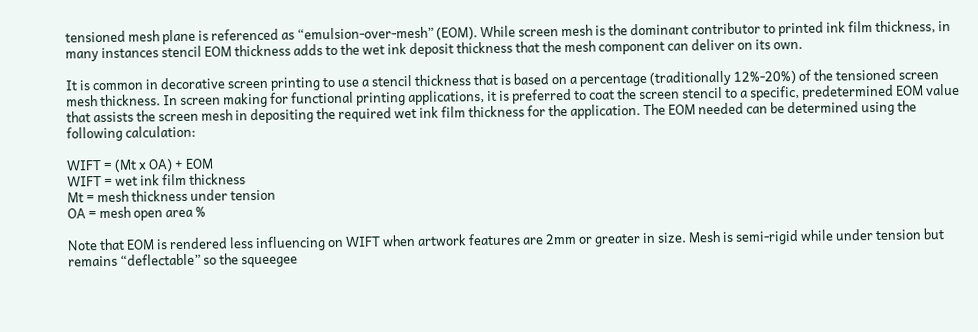tensioned mesh plane is referenced as “emulsion-over-mesh” (EOM). While screen mesh is the dominant contributor to printed ink film thickness, in many instances stencil EOM thickness adds to the wet ink deposit thickness that the mesh component can deliver on its own.

It is common in decorative screen printing to use a stencil thickness that is based on a percentage (traditionally 12%-20%) of the tensioned screen mesh thickness. In screen making for functional printing applications, it is preferred to coat the screen stencil to a specific, predetermined EOM value that assists the screen mesh in depositing the required wet ink film thickness for the application. The EOM needed can be determined using the following calculation:

WIFT = (Mt x OA) + EOM
WIFT = wet ink film thickness
Mt = mesh thickness under tension
OA = mesh open area %

Note that EOM is rendered less influencing on WIFT when artwork features are 2mm or greater in size. Mesh is semi-rigid while under tension but remains “deflectable” so the squeegee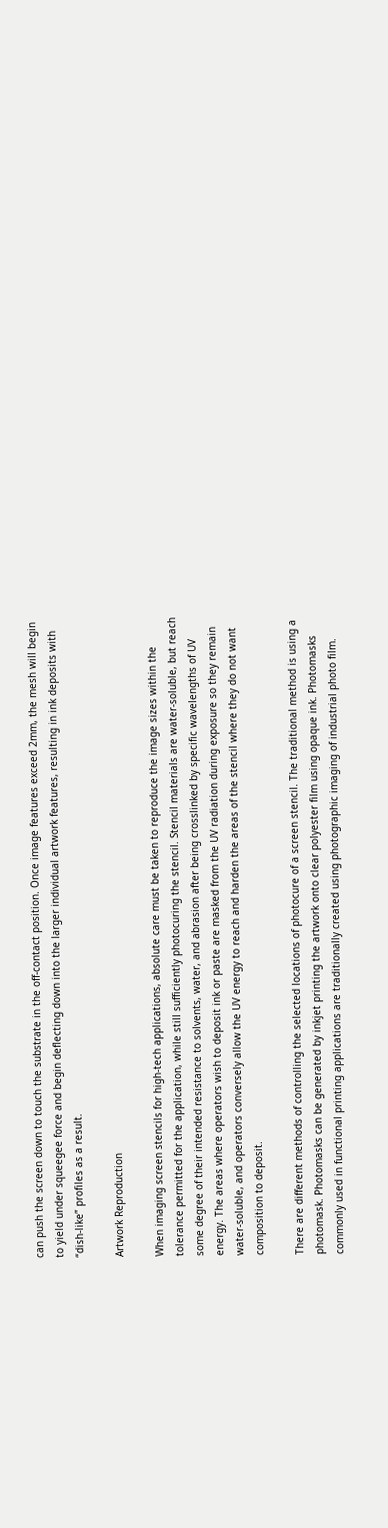can push the screen down to touch the substrate in the off-contact position. Once image features exceed 2mm, the mesh will begin to yield under squeegee force and begin deflecting down into the larger individual artwork features, resulting in ink deposits with “dish-like” profiles as a result.

Artwork Reproduction

When imaging screen stencils for high-tech applications, absolute care must be taken to reproduce the image sizes within the tolerance permitted for the application, while still sufficiently photocuring the stencil. Stencil materials are water-soluble, but reach some degree of their intended resistance to solvents, water, and abrasion after being crosslinked by specific wavelengths of UV energy. The areas where operators wish to deposit ink or paste are masked from the UV radiation during exposure so they remain water-soluble, and operators conversely allow the UV energy to reach and harden the areas of the stencil where they do not want composition to deposit.

There are different methods of controlling the selected locations of photocure of a screen stencil. The traditional method is using a photomask. Photomasks can be generated by inkjet printing the artwork onto clear polyester film using opaque ink. Photomasks commonly used in functional printing applications are traditionally created using photographic imaging of industrial photo film.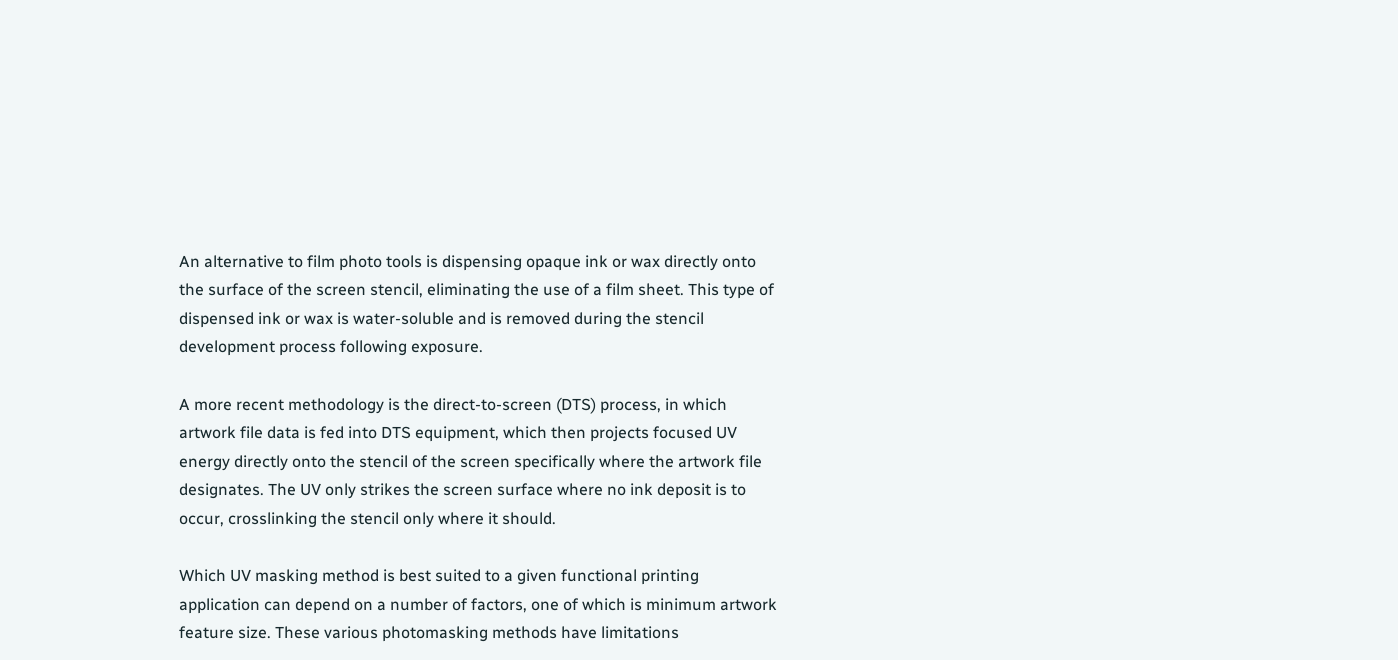An alternative to film photo tools is dispensing opaque ink or wax directly onto the surface of the screen stencil, eliminating the use of a film sheet. This type of dispensed ink or wax is water-soluble and is removed during the stencil development process following exposure.

A more recent methodology is the direct-to-screen (DTS) process, in which artwork file data is fed into DTS equipment, which then projects focused UV energy directly onto the stencil of the screen specifically where the artwork file designates. The UV only strikes the screen surface where no ink deposit is to occur, crosslinking the stencil only where it should.

Which UV masking method is best suited to a given functional printing application can depend on a number of factors, one of which is minimum artwork feature size. These various photomasking methods have limitations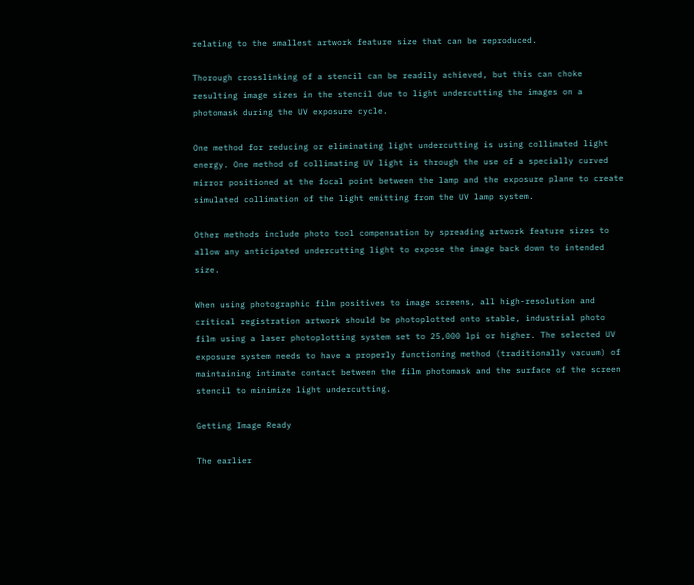relating to the smallest artwork feature size that can be reproduced.

Thorough crosslinking of a stencil can be readily achieved, but this can choke resulting image sizes in the stencil due to light undercutting the images on a photomask during the UV exposure cycle.

One method for reducing or eliminating light undercutting is using collimated light energy. One method of collimating UV light is through the use of a specially curved mirror positioned at the focal point between the lamp and the exposure plane to create simulated collimation of the light emitting from the UV lamp system.

Other methods include photo tool compensation by spreading artwork feature sizes to allow any anticipated undercutting light to expose the image back down to intended size.

When using photographic film positives to image screens, all high-resolution and critical registration artwork should be photoplotted onto stable, industrial photo film using a laser photoplotting system set to 25,000 lpi or higher. The selected UV exposure system needs to have a properly functioning method (traditionally vacuum) of maintaining intimate contact between the film photomask and the surface of the screen stencil to minimize light undercutting.

Getting Image Ready

The earlier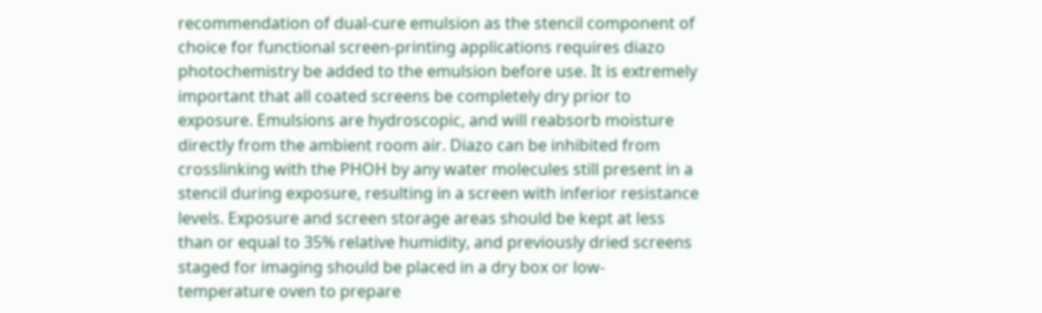recommendation of dual-cure emulsion as the stencil component of choice for functional screen-printing applications requires diazo photochemistry be added to the emulsion before use. It is extremely important that all coated screens be completely dry prior to exposure. Emulsions are hydroscopic, and will reabsorb moisture directly from the ambient room air. Diazo can be inhibited from crosslinking with the PHOH by any water molecules still present in a stencil during exposure, resulting in a screen with inferior resistance levels. Exposure and screen storage areas should be kept at less than or equal to 35% relative humidity, and previously dried screens staged for imaging should be placed in a dry box or low-temperature oven to prepare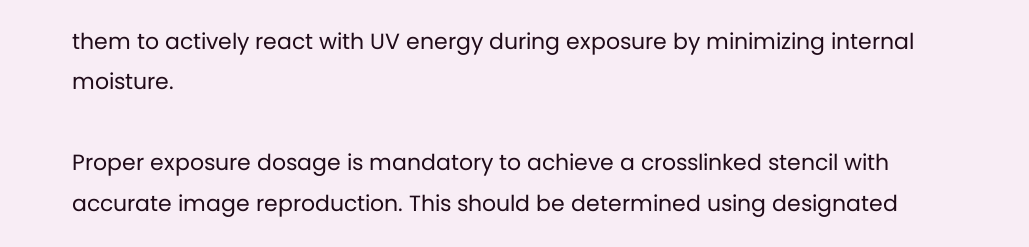them to actively react with UV energy during exposure by minimizing internal moisture.

Proper exposure dosage is mandatory to achieve a crosslinked stencil with accurate image reproduction. This should be determined using designated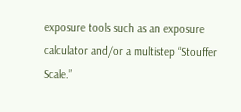exposure tools such as an exposure calculator and/or a multistep “Stouffer Scale.”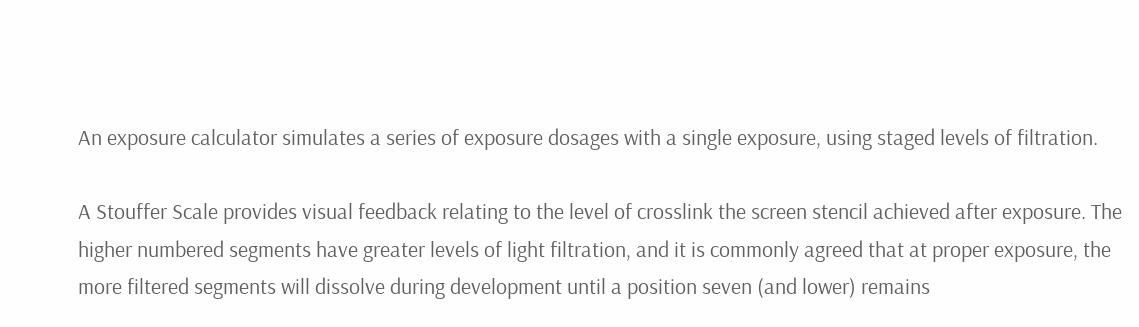An exposure calculator simulates a series of exposure dosages with a single exposure, using staged levels of filtration.

A Stouffer Scale provides visual feedback relating to the level of crosslink the screen stencil achieved after exposure. The higher numbered segments have greater levels of light filtration, and it is commonly agreed that at proper exposure, the more filtered segments will dissolve during development until a position seven (and lower) remains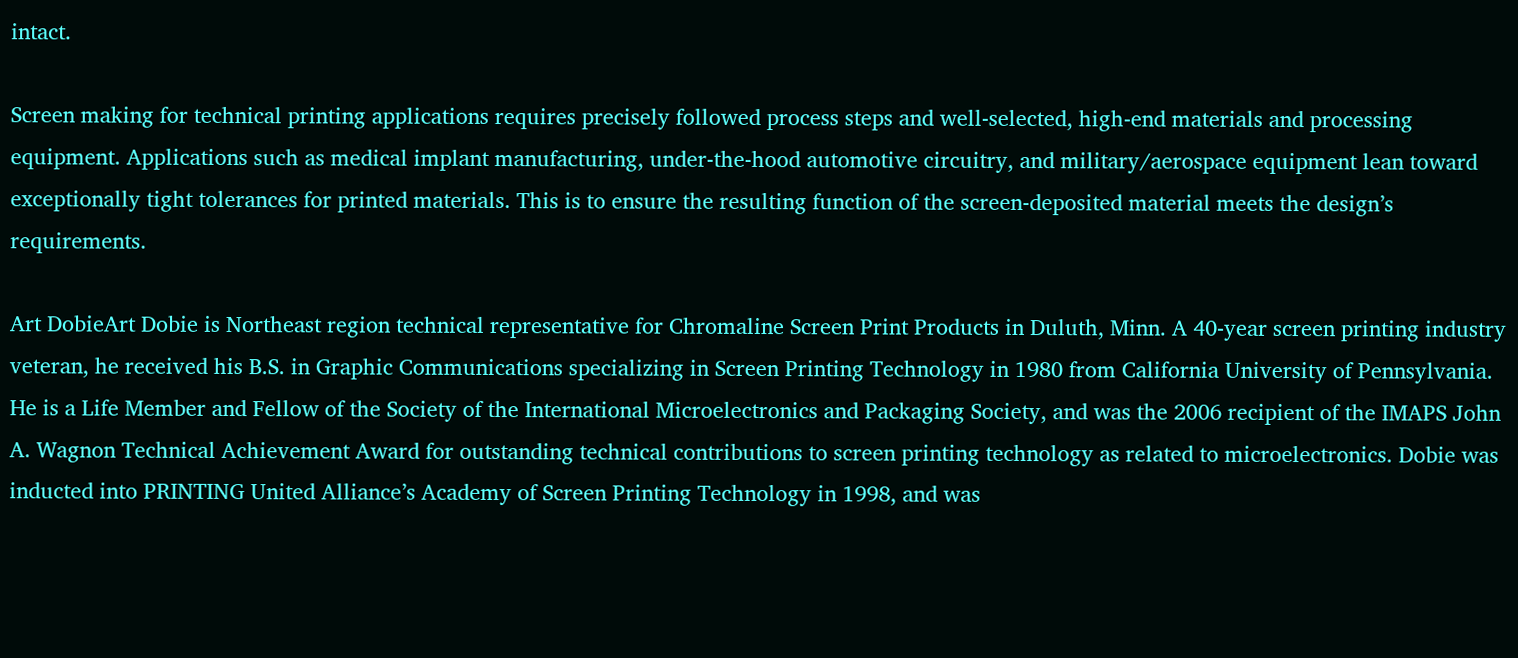intact.

Screen making for technical printing applications requires precisely followed process steps and well-selected, high-end materials and processing equipment. Applications such as medical implant manufacturing, under-the-hood automotive circuitry, and military/aerospace equipment lean toward exceptionally tight tolerances for printed materials. This is to ensure the resulting function of the screen-deposited material meets the design’s requirements.

Art DobieArt Dobie is Northeast region technical representative for Chromaline Screen Print Products in Duluth, Minn. A 40-year screen printing industry veteran, he received his B.S. in Graphic Communications specializing in Screen Printing Technology in 1980 from California University of Pennsylvania. He is a Life Member and Fellow of the Society of the International Microelectronics and Packaging Society, and was the 2006 recipient of the IMAPS John A. Wagnon Technical Achievement Award for outstanding technical contributions to screen printing technology as related to microelectronics. Dobie was inducted into PRINTING United Alliance’s Academy of Screen Printing Technology in 1998, and was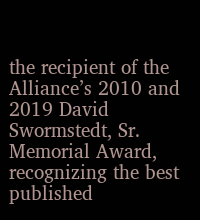the recipient of the Alliance’s 2010 and 2019 David Swormstedt, Sr. Memorial Award, recognizing the best published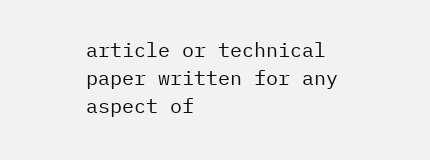article or technical paper written for any aspect of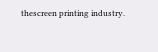thescreen printing industry.